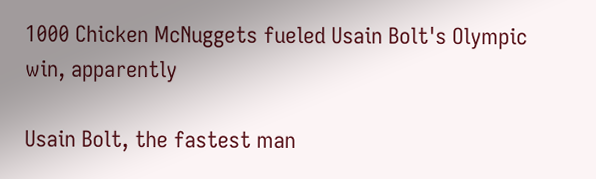1000 Chicken McNuggets fueled Usain Bolt's Olympic win, apparently

Usain Bolt, the fastest man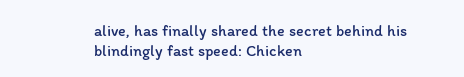alive, has finally shared the secret behind his blindingly fast speed: Chicken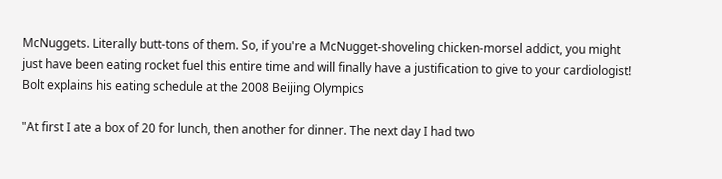McNuggets. Literally butt-tons of them. So, if you're a McNugget-shoveling chicken-morsel addict, you might just have been eating rocket fuel this entire time and will finally have a justification to give to your cardiologist! Bolt explains his eating schedule at the 2008 Beijing Olympics

"At first I ate a box of 20 for lunch, then another for dinner. The next day I had two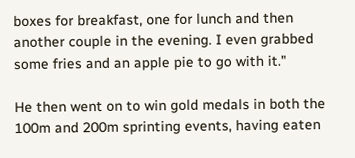boxes for breakfast, one for lunch and then another couple in the evening. I even grabbed some fries and an apple pie to go with it."

He then went on to win gold medals in both the 100m and 200m sprinting events, having eaten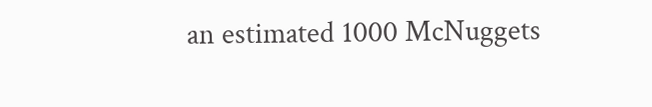an estimated 1000 McNuggets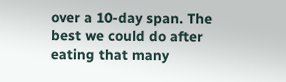over a 10-day span. The best we could do after eating that many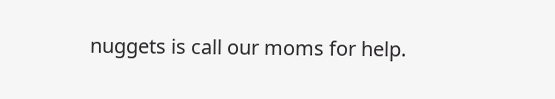nuggets is call our moms for help.